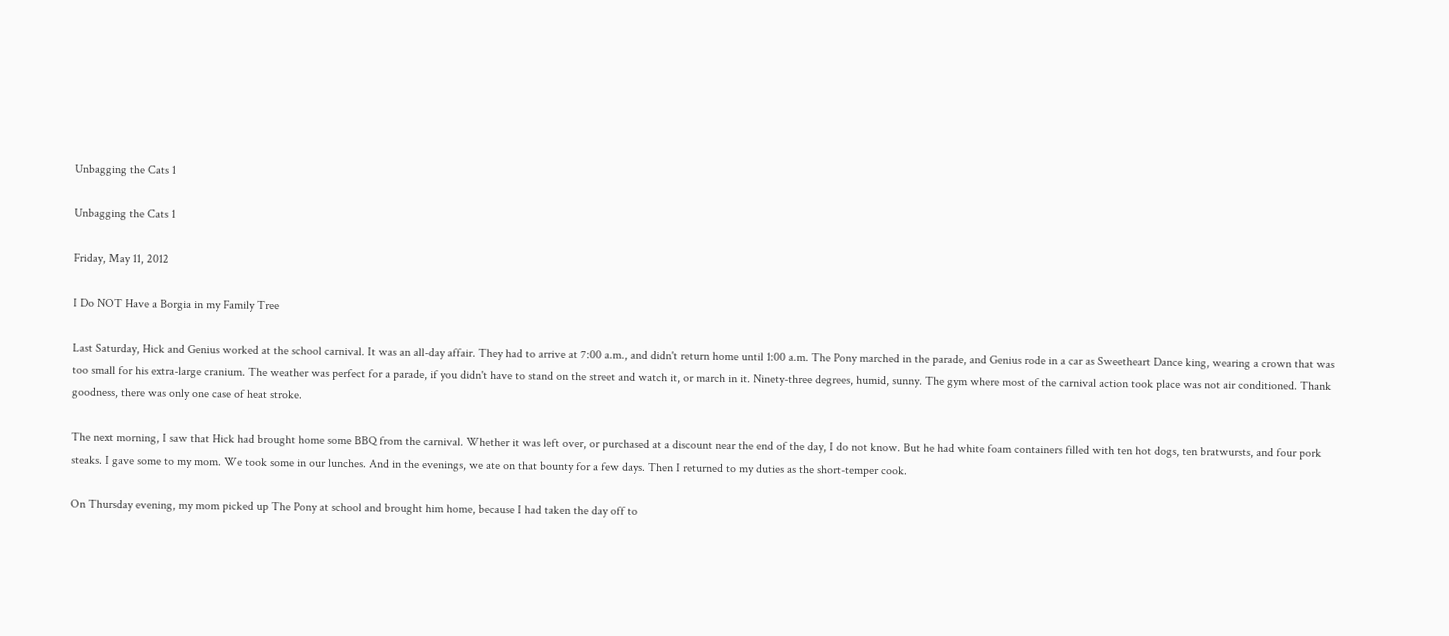Unbagging the Cats 1

Unbagging the Cats 1

Friday, May 11, 2012

I Do NOT Have a Borgia in my Family Tree

Last Saturday, Hick and Genius worked at the school carnival. It was an all-day affair. They had to arrive at 7:00 a.m., and didn't return home until 1:00 a.m. The Pony marched in the parade, and Genius rode in a car as Sweetheart Dance king, wearing a crown that was too small for his extra-large cranium. The weather was perfect for a parade, if you didn't have to stand on the street and watch it, or march in it. Ninety-three degrees, humid, sunny. The gym where most of the carnival action took place was not air conditioned. Thank goodness, there was only one case of heat stroke.

The next morning, I saw that Hick had brought home some BBQ from the carnival. Whether it was left over, or purchased at a discount near the end of the day, I do not know. But he had white foam containers filled with ten hot dogs, ten bratwursts, and four pork steaks. I gave some to my mom. We took some in our lunches. And in the evenings, we ate on that bounty for a few days. Then I returned to my duties as the short-temper cook.

On Thursday evening, my mom picked up The Pony at school and brought him home, because I had taken the day off to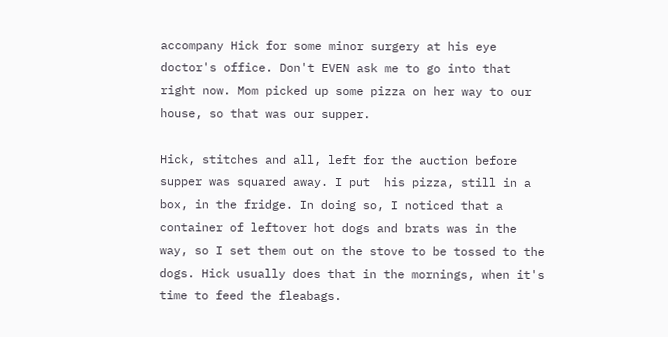accompany Hick for some minor surgery at his eye doctor's office. Don't EVEN ask me to go into that right now. Mom picked up some pizza on her way to our house, so that was our supper.

Hick, stitches and all, left for the auction before supper was squared away. I put  his pizza, still in a box, in the fridge. In doing so, I noticed that a container of leftover hot dogs and brats was in the way, so I set them out on the stove to be tossed to the dogs. Hick usually does that in the mornings, when it's time to feed the fleabags.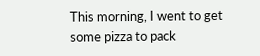This morning, I went to get some pizza to pack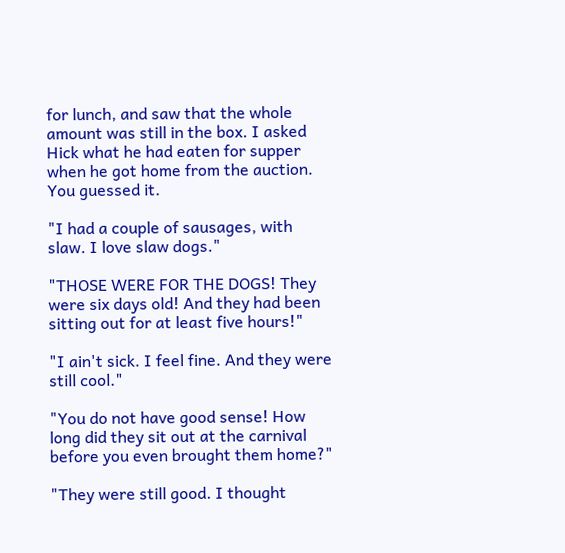for lunch, and saw that the whole amount was still in the box. I asked Hick what he had eaten for supper when he got home from the auction. You guessed it.

"I had a couple of sausages, with slaw. I love slaw dogs."

"THOSE WERE FOR THE DOGS! They were six days old! And they had been sitting out for at least five hours!"

"I ain't sick. I feel fine. And they were still cool."

"You do not have good sense! How long did they sit out at the carnival before you even brought them home?"

"They were still good. I thought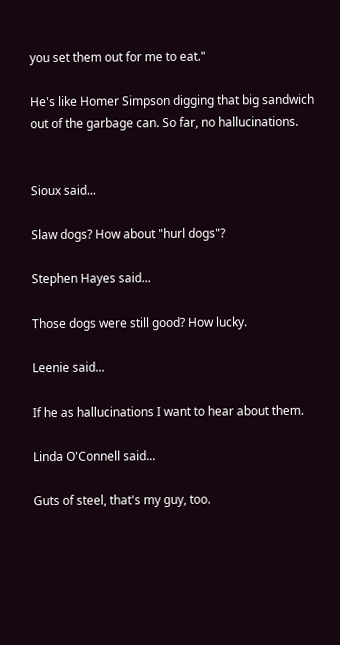you set them out for me to eat."

He's like Homer Simpson digging that big sandwich out of the garbage can. So far, no hallucinations.


Sioux said...

Slaw dogs? How about "hurl dogs"?

Stephen Hayes said...

Those dogs were still good? How lucky.

Leenie said...

If he as hallucinations I want to hear about them.

Linda O'Connell said...

Guts of steel, that's my guy, too.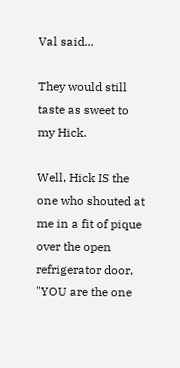Val said...

They would still taste as sweet to my Hick.

Well, Hick IS the one who shouted at me in a fit of pique over the open refrigerator door, "YOU are the one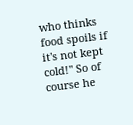who thinks food spoils if it's not kept cold!" So of course he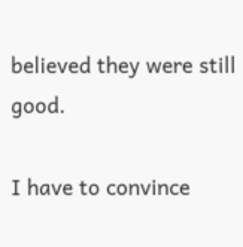believed they were still good.

I have to convince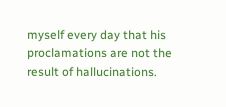myself every day that his proclamations are not the result of hallucinations.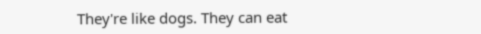They're like dogs. They can eat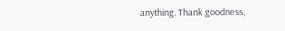anything. Thank goodness,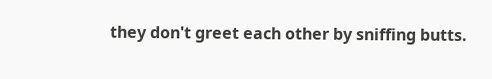they don't greet each other by sniffing butts.